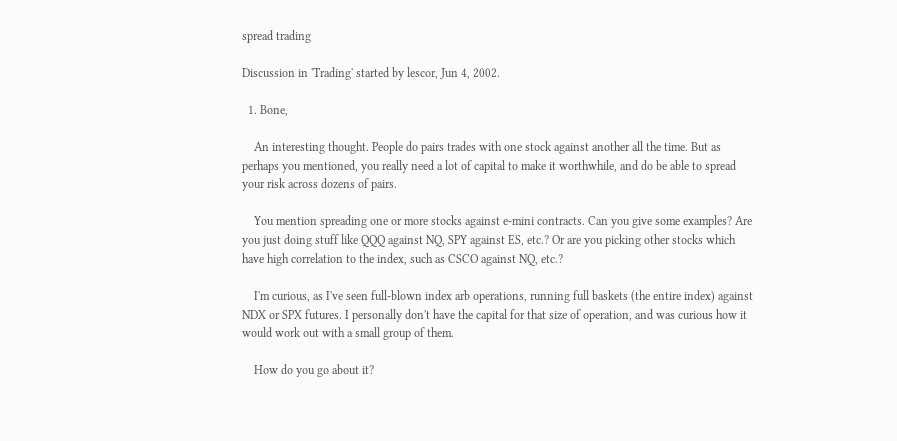spread trading

Discussion in 'Trading' started by lescor, Jun 4, 2002.

  1. Bone,

    An interesting thought. People do pairs trades with one stock against another all the time. But as perhaps you mentioned, you really need a lot of capital to make it worthwhile, and do be able to spread your risk across dozens of pairs.

    You mention spreading one or more stocks against e-mini contracts. Can you give some examples? Are you just doing stuff like QQQ against NQ, SPY against ES, etc.? Or are you picking other stocks which have high correlation to the index, such as CSCO against NQ, etc.?

    I'm curious, as I've seen full-blown index arb operations, running full baskets (the entire index) against NDX or SPX futures. I personally don't have the capital for that size of operation, and was curious how it would work out with a small group of them.

    How do you go about it?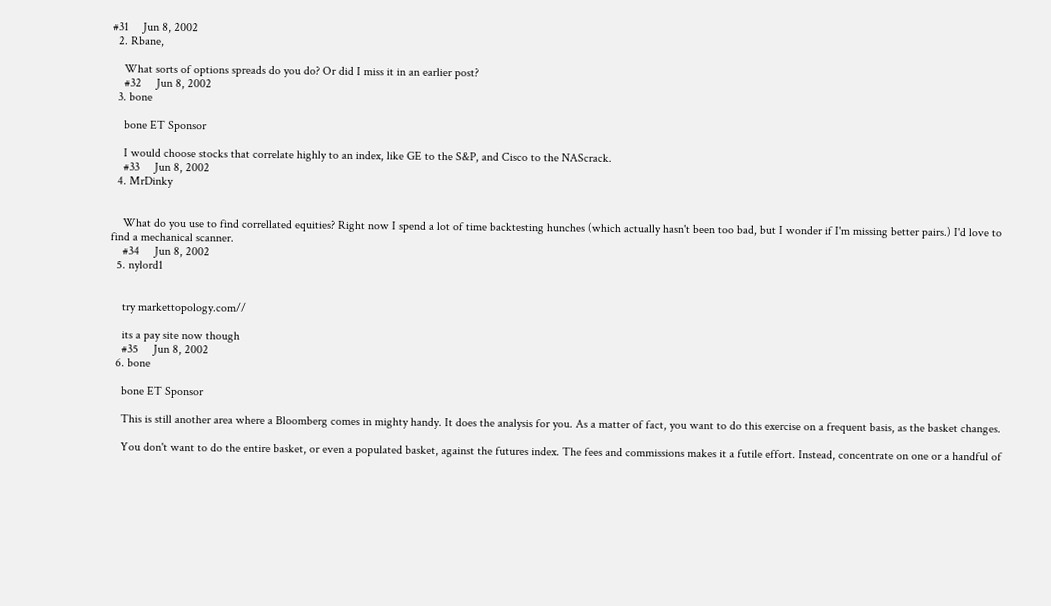#31     Jun 8, 2002
  2. Rbane,

    What sorts of options spreads do you do? Or did I miss it in an earlier post?
    #32     Jun 8, 2002
  3. bone

    bone ET Sponsor

    I would choose stocks that correlate highly to an index, like GE to the S&P, and Cisco to the NAScrack.
    #33     Jun 8, 2002
  4. MrDinky


    What do you use to find correllated equities? Right now I spend a lot of time backtesting hunches (which actually hasn't been too bad, but I wonder if I'm missing better pairs.) I'd love to find a mechanical scanner.
    #34     Jun 8, 2002
  5. nylord1


    try markettopology.com//

    its a pay site now though
    #35     Jun 8, 2002
  6. bone

    bone ET Sponsor

    This is still another area where a Bloomberg comes in mighty handy. It does the analysis for you. As a matter of fact, you want to do this exercise on a frequent basis, as the basket changes.

    You don't want to do the entire basket, or even a populated basket, against the futures index. The fees and commissions makes it a futile effort. Instead, concentrate on one or a handful of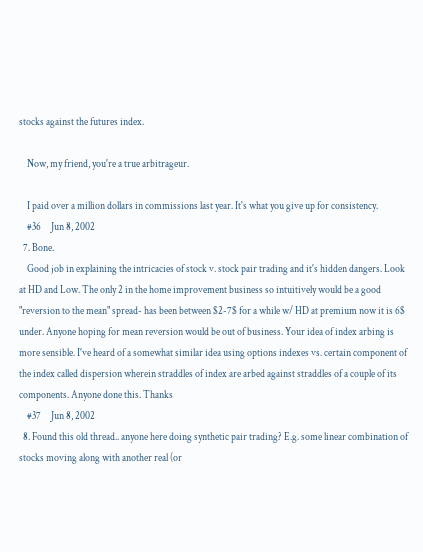stocks against the futures index.

    Now, my friend, you're a true arbitrageur.

    I paid over a million dollars in commissions last year. It's what you give up for consistency.
    #36     Jun 8, 2002
  7. Bone.
    Good job in explaining the intricacies of stock v. stock pair trading and it's hidden dangers. Look at HD and Low. The only 2 in the home improvement business so intuitively would be a good "reversion to the mean" spread- has been between $2-7$ for a while w/ HD at premium now it is 6$ under. Anyone hoping for mean reversion would be out of business. Your idea of index arbing is more sensible. I've heard of a somewhat similar idea using options indexes vs. certain component of the index called dispersion wherein straddles of index are arbed against straddles of a couple of its components. Anyone done this. Thanks
    #37     Jun 8, 2002
  8. Found this old thread.. anyone here doing synthetic pair trading? E.g. some linear combination of stocks moving along with another real (or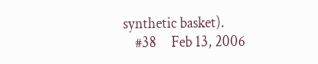synthetic basket).
    #38     Feb 13, 2006